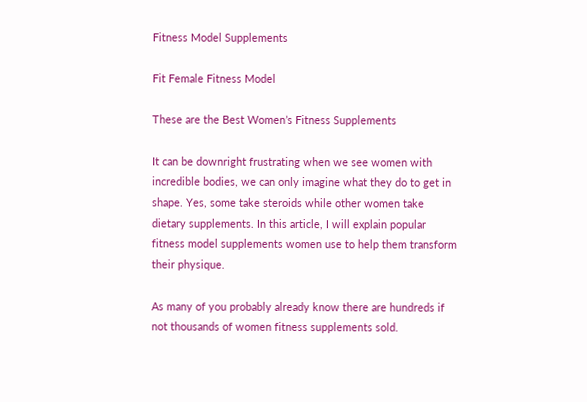Fitness Model Supplements

Fit Female Fitness Model

These are the Best Women’s Fitness Supplements

It can be downright frustrating when we see women with incredible bodies, we can only imagine what they do to get in shape. Yes, some take steroids while other women take dietary supplements. In this article, I will explain popular fitness model supplements women use to help them transform their physique.

As many of you probably already know there are hundreds if not thousands of women fitness supplements sold.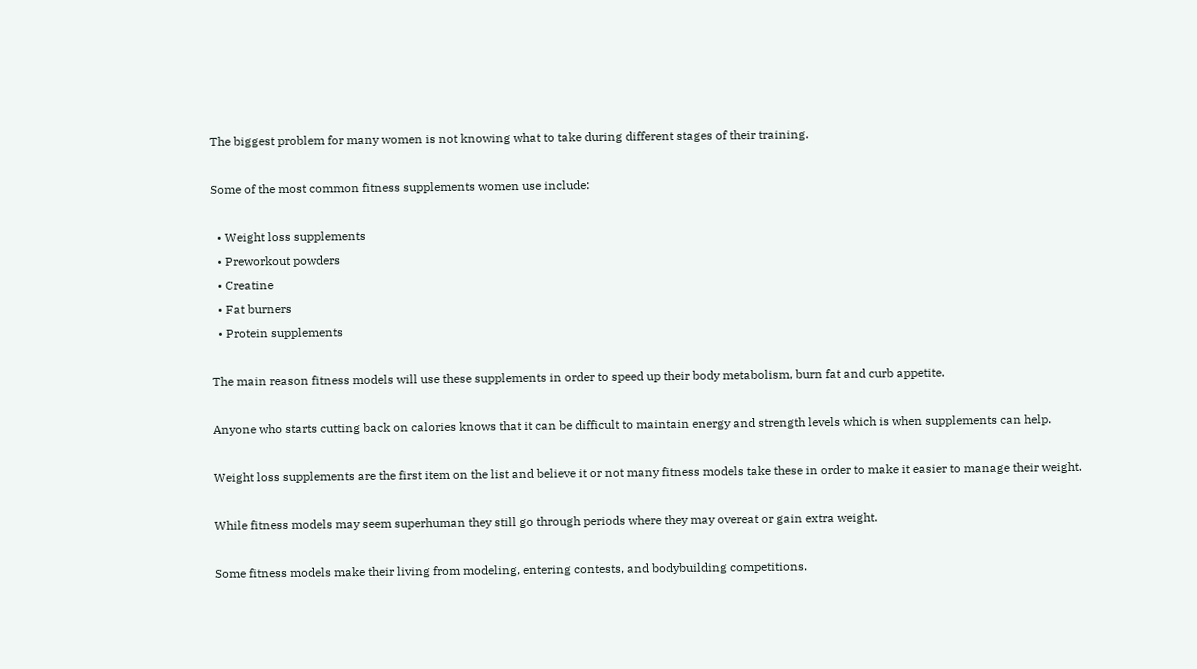The biggest problem for many women is not knowing what to take during different stages of their training.

Some of the most common fitness supplements women use include:

  • Weight loss supplements
  • Preworkout powders
  • Creatine
  • Fat burners
  • Protein supplements

The main reason fitness models will use these supplements in order to speed up their body metabolism, burn fat and curb appetite.

Anyone who starts cutting back on calories knows that it can be difficult to maintain energy and strength levels which is when supplements can help.

Weight loss supplements are the first item on the list and believe it or not many fitness models take these in order to make it easier to manage their weight.

While fitness models may seem superhuman they still go through periods where they may overeat or gain extra weight.

Some fitness models make their living from modeling, entering contests, and bodybuilding competitions.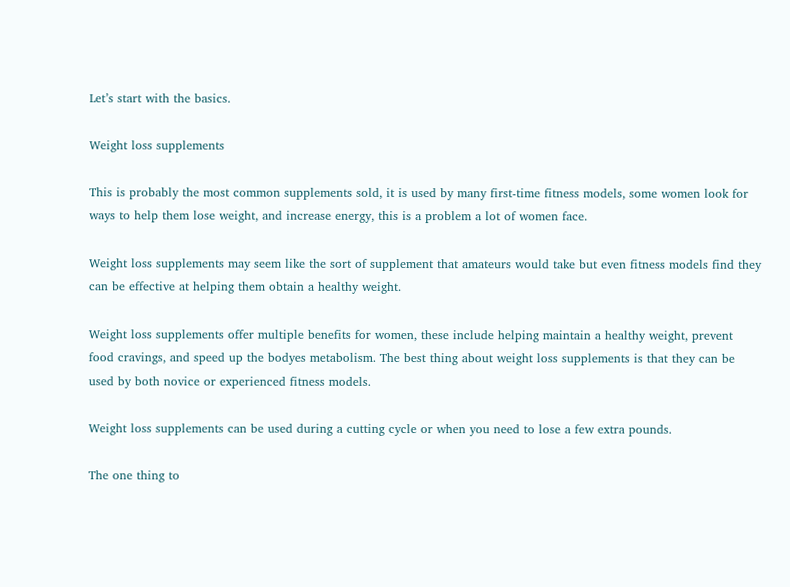Let’s start with the basics.

Weight loss supplements

This is probably the most common supplements sold, it is used by many first-time fitness models, some women look for ways to help them lose weight, and increase energy, this is a problem a lot of women face.

Weight loss supplements may seem like the sort of supplement that amateurs would take but even fitness models find they can be effective at helping them obtain a healthy weight.

Weight loss supplements offer multiple benefits for women, these include helping maintain a healthy weight, prevent food cravings, and speed up the bodyes metabolism. The best thing about weight loss supplements is that they can be used by both novice or experienced fitness models.

Weight loss supplements can be used during a cutting cycle or when you need to lose a few extra pounds.

The one thing to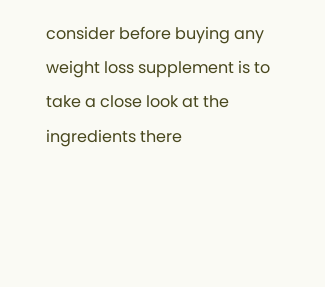consider before buying any weight loss supplement is to take a close look at the ingredients there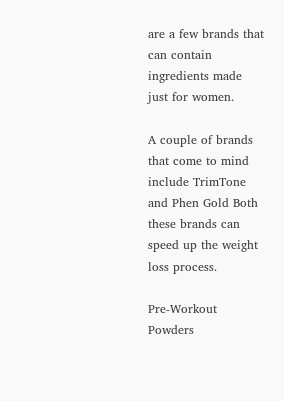are a few brands that can contain ingredients made just for women.

A couple of brands that come to mind include TrimTone and Phen Gold Both these brands can speed up the weight loss process.

Pre-Workout Powders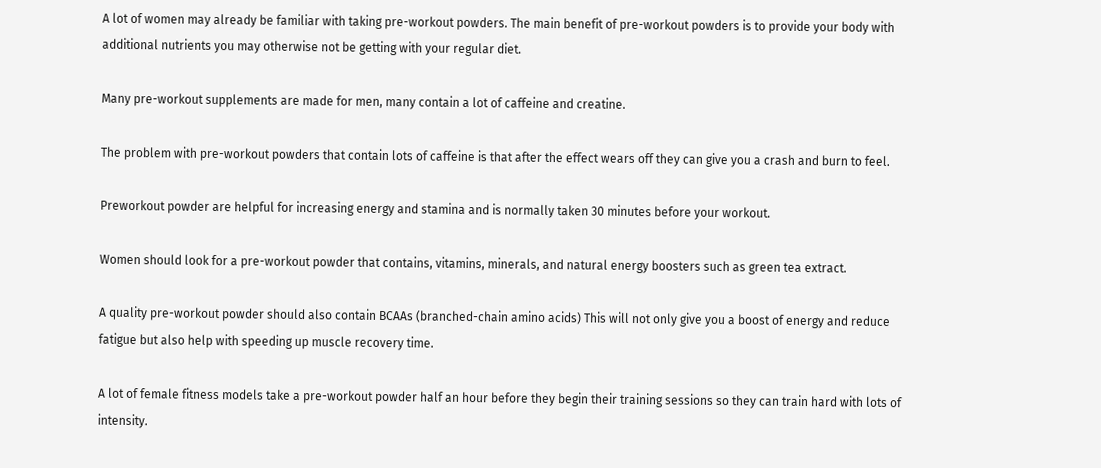A lot of women may already be familiar with taking pre-workout powders. The main benefit of pre-workout powders is to provide your body with additional nutrients you may otherwise not be getting with your regular diet.

Many pre-workout supplements are made for men, many contain a lot of caffeine and creatine.

The problem with pre-workout powders that contain lots of caffeine is that after the effect wears off they can give you a crash and burn to feel.

Preworkout powder are helpful for increasing energy and stamina and is normally taken 30 minutes before your workout.

Women should look for a pre-workout powder that contains, vitamins, minerals, and natural energy boosters such as green tea extract.

A quality pre-workout powder should also contain BCAAs (branched-chain amino acids) This will not only give you a boost of energy and reduce fatigue but also help with speeding up muscle recovery time.

A lot of female fitness models take a pre-workout powder half an hour before they begin their training sessions so they can train hard with lots of intensity.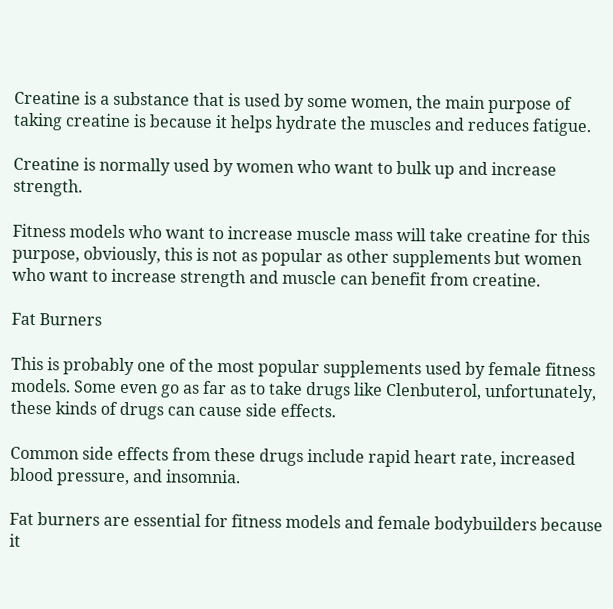Creatine is a substance that is used by some women, the main purpose of taking creatine is because it helps hydrate the muscles and reduces fatigue.

Creatine is normally used by women who want to bulk up and increase strength.

Fitness models who want to increase muscle mass will take creatine for this purpose, obviously, this is not as popular as other supplements but women who want to increase strength and muscle can benefit from creatine.

Fat Burners

This is probably one of the most popular supplements used by female fitness models. Some even go as far as to take drugs like Clenbuterol, unfortunately, these kinds of drugs can cause side effects.

Common side effects from these drugs include rapid heart rate, increased blood pressure, and insomnia.

Fat burners are essential for fitness models and female bodybuilders because it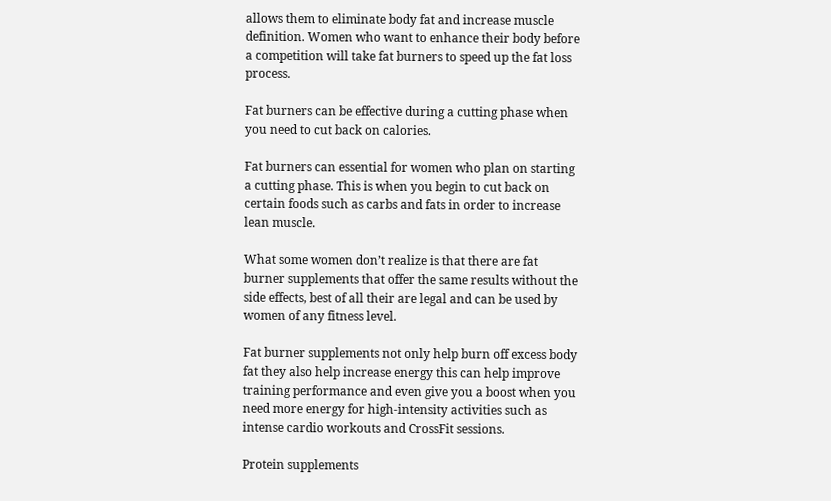allows them to eliminate body fat and increase muscle definition. Women who want to enhance their body before a competition will take fat burners to speed up the fat loss process.

Fat burners can be effective during a cutting phase when you need to cut back on calories.

Fat burners can essential for women who plan on starting a cutting phase. This is when you begin to cut back on certain foods such as carbs and fats in order to increase lean muscle.

What some women don’t realize is that there are fat burner supplements that offer the same results without the side effects, best of all their are legal and can be used by women of any fitness level.

Fat burner supplements not only help burn off excess body fat they also help increase energy this can help improve training performance and even give you a boost when you need more energy for high-intensity activities such as intense cardio workouts and CrossFit sessions.

Protein supplements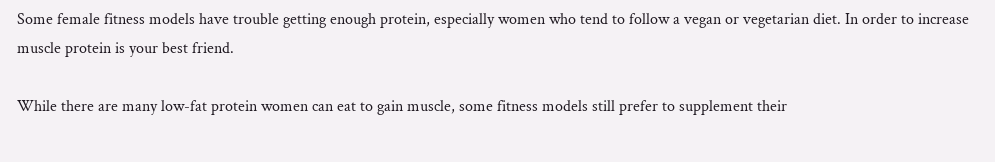Some female fitness models have trouble getting enough protein, especially women who tend to follow a vegan or vegetarian diet. In order to increase muscle protein is your best friend.

While there are many low-fat protein women can eat to gain muscle, some fitness models still prefer to supplement their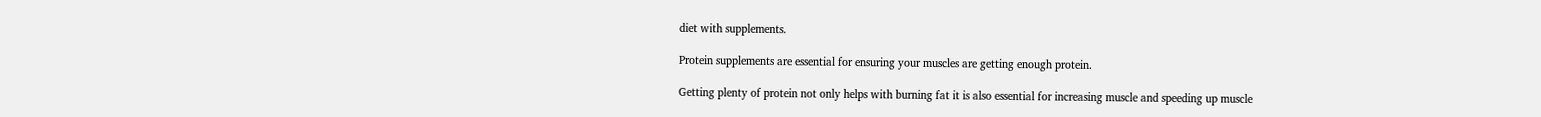diet with supplements.

Protein supplements are essential for ensuring your muscles are getting enough protein.

Getting plenty of protein not only helps with burning fat it is also essential for increasing muscle and speeding up muscle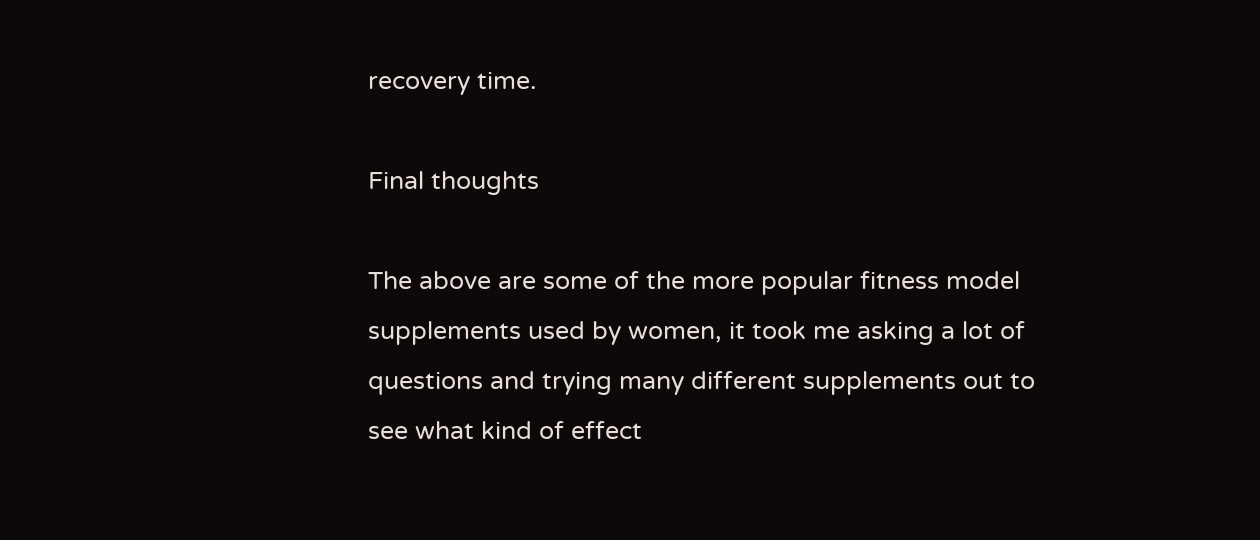recovery time.

Final thoughts

The above are some of the more popular fitness model supplements used by women, it took me asking a lot of questions and trying many different supplements out to see what kind of effect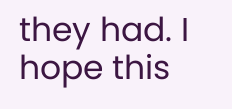they had. I hope this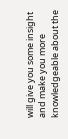will give you some insight and make you more knowledgeable about the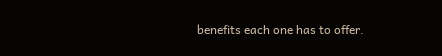benefits each one has to offer.